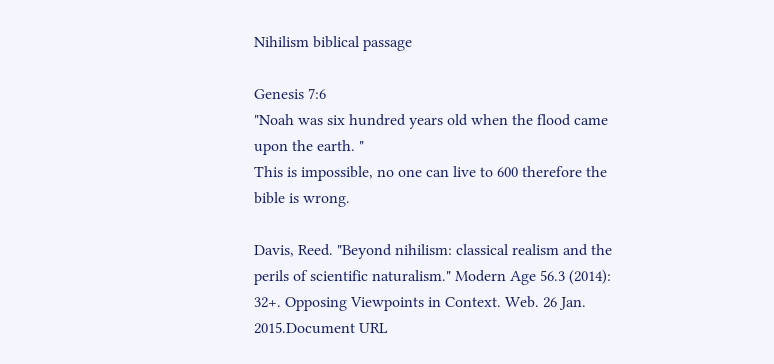Nihilism biblical passage

Genesis 7:6
"Noah was six hundred years old when the flood came upon the earth. "
This is impossible, no one can live to 600 therefore the bible is wrong.

Davis, Reed. "Beyond nihilism: classical realism and the perils of scientific naturalism." Modern Age 56.3 (2014): 32+. Opposing Viewpoints in Context. Web. 26 Jan. 2015.Document URL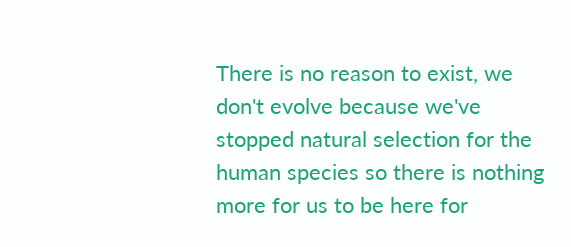There is no reason to exist, we don't evolve because we've stopped natural selection for the human species so there is nothing more for us to be here for